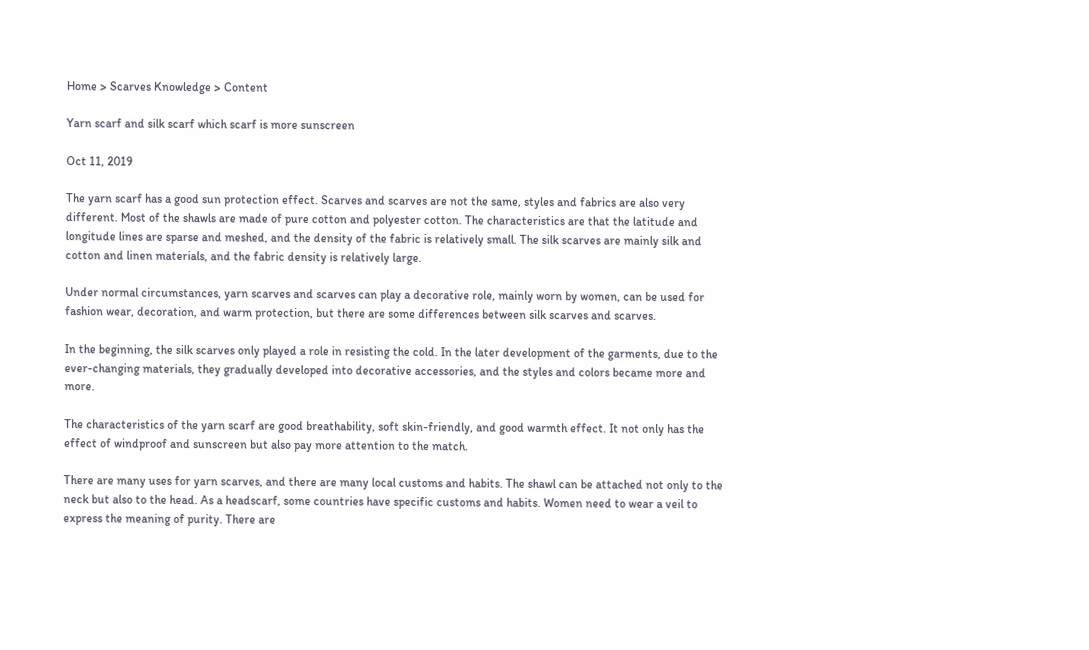Home > Scarves Knowledge > Content

Yarn scarf and silk scarf which scarf is more sunscreen

Oct 11, 2019

The yarn scarf has a good sun protection effect. Scarves and scarves are not the same, styles and fabrics are also very different. Most of the shawls are made of pure cotton and polyester cotton. The characteristics are that the latitude and longitude lines are sparse and meshed, and the density of the fabric is relatively small. The silk scarves are mainly silk and cotton and linen materials, and the fabric density is relatively large.

Under normal circumstances, yarn scarves and scarves can play a decorative role, mainly worn by women, can be used for fashion wear, decoration, and warm protection, but there are some differences between silk scarves and scarves.

In the beginning, the silk scarves only played a role in resisting the cold. In the later development of the garments, due to the ever-changing materials, they gradually developed into decorative accessories, and the styles and colors became more and more.

The characteristics of the yarn scarf are good breathability, soft skin-friendly, and good warmth effect. It not only has the effect of windproof and sunscreen but also pay more attention to the match.

There are many uses for yarn scarves, and there are many local customs and habits. The shawl can be attached not only to the neck but also to the head. As a headscarf, some countries have specific customs and habits. Women need to wear a veil to express the meaning of purity. There are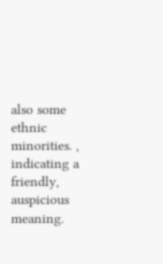also some ethnic minorities. , indicating a friendly, auspicious meaning.